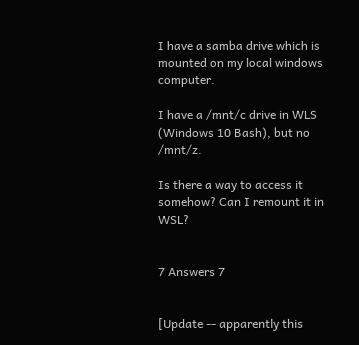I have a samba drive which is mounted on my local windows computer.

I have a /mnt/c drive in WLS (Windows 10 Bash), but no /mnt/z.

Is there a way to access it somehow? Can I remount it in WSL?


7 Answers 7


[Update -- apparently this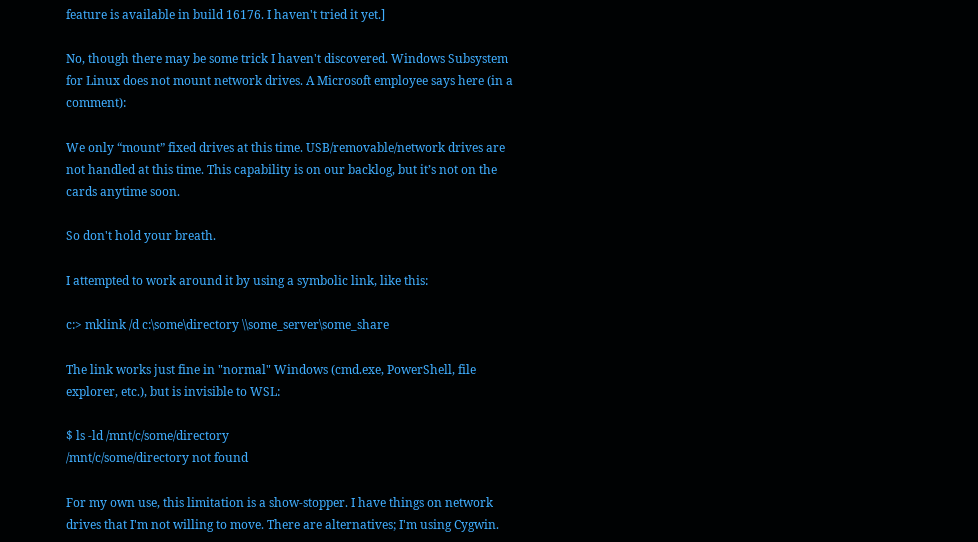feature is available in build 16176. I haven't tried it yet.]

No, though there may be some trick I haven't discovered. Windows Subsystem for Linux does not mount network drives. A Microsoft employee says here (in a comment):

We only “mount” fixed drives at this time. USB/removable/network drives are not handled at this time. This capability is on our backlog, but it’s not on the cards anytime soon.

So don't hold your breath.

I attempted to work around it by using a symbolic link, like this:

c:> mklink /d c:\some\directory \\some_server\some_share

The link works just fine in "normal" Windows (cmd.exe, PowerShell, file explorer, etc.), but is invisible to WSL:

$ ls -ld /mnt/c/some/directory
/mnt/c/some/directory not found

For my own use, this limitation is a show-stopper. I have things on network drives that I'm not willing to move. There are alternatives; I'm using Cygwin.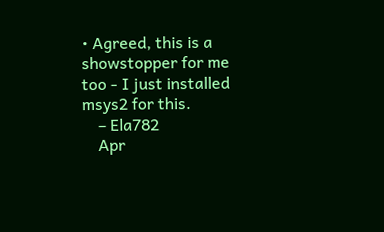• Agreed, this is a showstopper for me too - I just installed msys2 for this.
    – Ela782
    Apr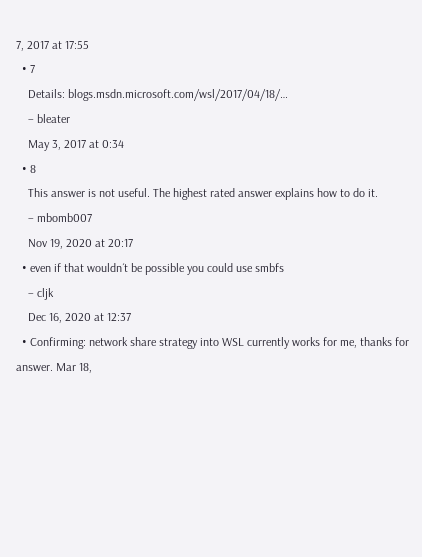7, 2017 at 17:55
  • 7
    Details: blogs.msdn.microsoft.com/wsl/2017/04/18/…
    – bleater
    May 3, 2017 at 0:34
  • 8
    This answer is not useful. The highest rated answer explains how to do it.
    – mbomb007
    Nov 19, 2020 at 20:17
  • even if that wouldn´t be possible you could use smbfs
    – cljk
    Dec 16, 2020 at 12:37
  • Confirming: network share strategy into WSL currently works for me, thanks for answer. Mar 18,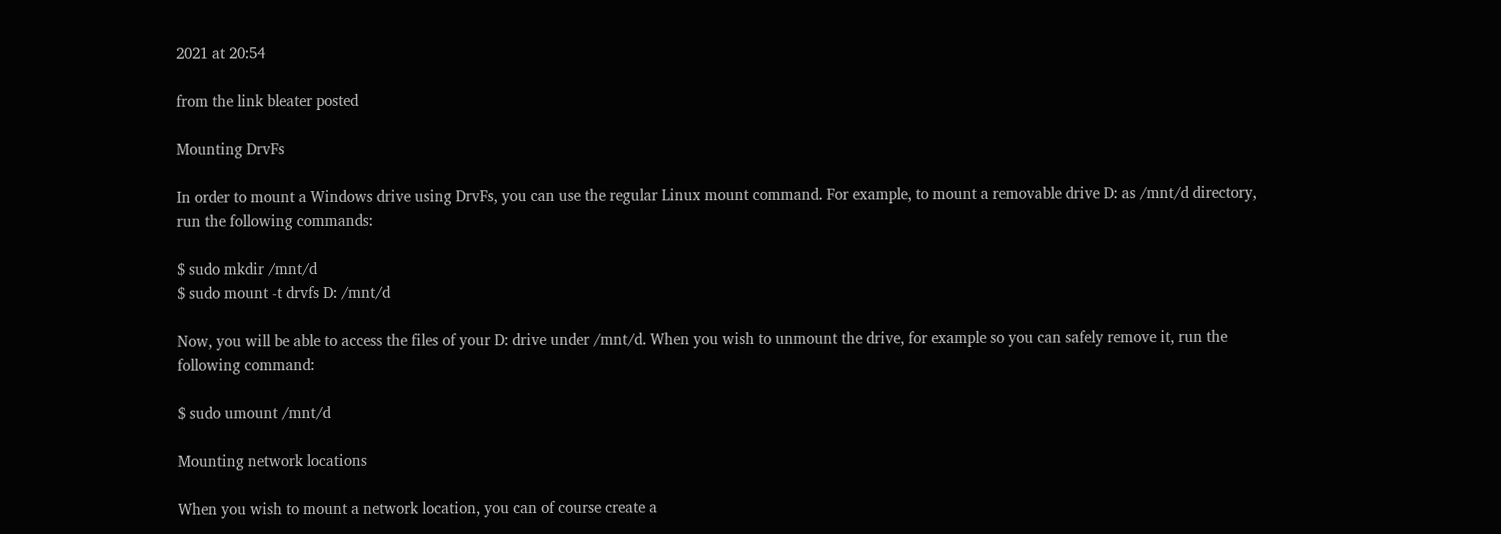2021 at 20:54

from the link bleater posted

Mounting DrvFs

In order to mount a Windows drive using DrvFs, you can use the regular Linux mount command. For example, to mount a removable drive D: as /mnt/d directory, run the following commands:

$ sudo mkdir /mnt/d
$ sudo mount -t drvfs D: /mnt/d

Now, you will be able to access the files of your D: drive under /mnt/d. When you wish to unmount the drive, for example so you can safely remove it, run the following command:

$ sudo umount /mnt/d

Mounting network locations

When you wish to mount a network location, you can of course create a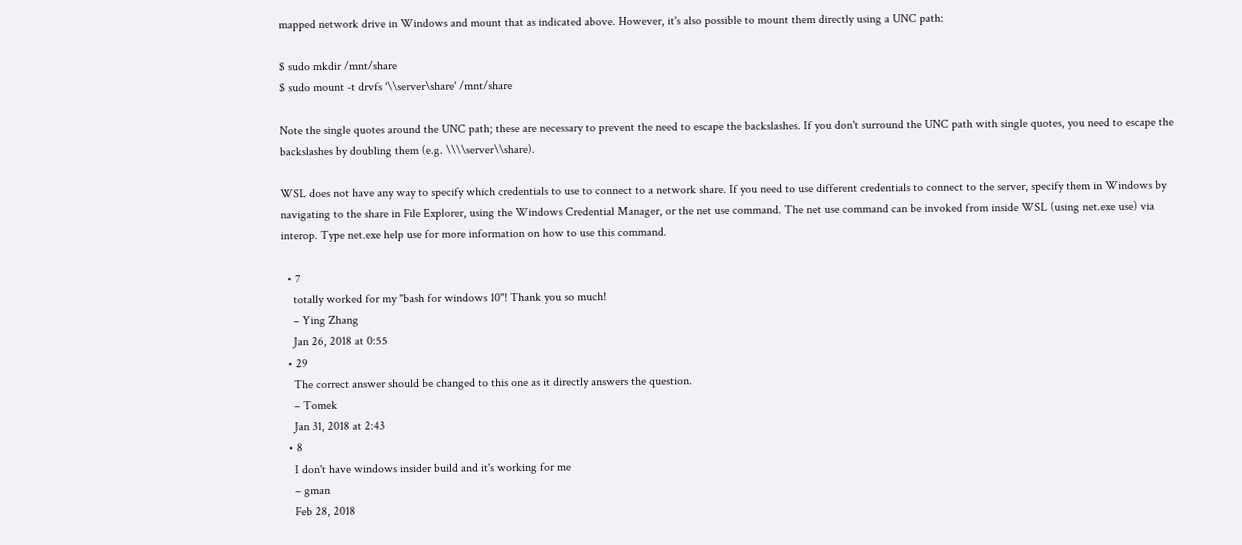mapped network drive in Windows and mount that as indicated above. However, it's also possible to mount them directly using a UNC path:

$ sudo mkdir /mnt/share
$ sudo mount -t drvfs '\\server\share' /mnt/share

Note the single quotes around the UNC path; these are necessary to prevent the need to escape the backslashes. If you don't surround the UNC path with single quotes, you need to escape the backslashes by doubling them (e.g. \\\\server\\share).

WSL does not have any way to specify which credentials to use to connect to a network share. If you need to use different credentials to connect to the server, specify them in Windows by navigating to the share in File Explorer, using the Windows Credential Manager, or the net use command. The net use command can be invoked from inside WSL (using net.exe use) via interop. Type net.exe help use for more information on how to use this command.

  • 7
    totally worked for my "bash for windows 10"! Thank you so much!
    – Ying Zhang
    Jan 26, 2018 at 0:55
  • 29
    The correct answer should be changed to this one as it directly answers the question.
    – Tomek
    Jan 31, 2018 at 2:43
  • 8
    I don't have windows insider build and it's working for me
    – gman
    Feb 28, 2018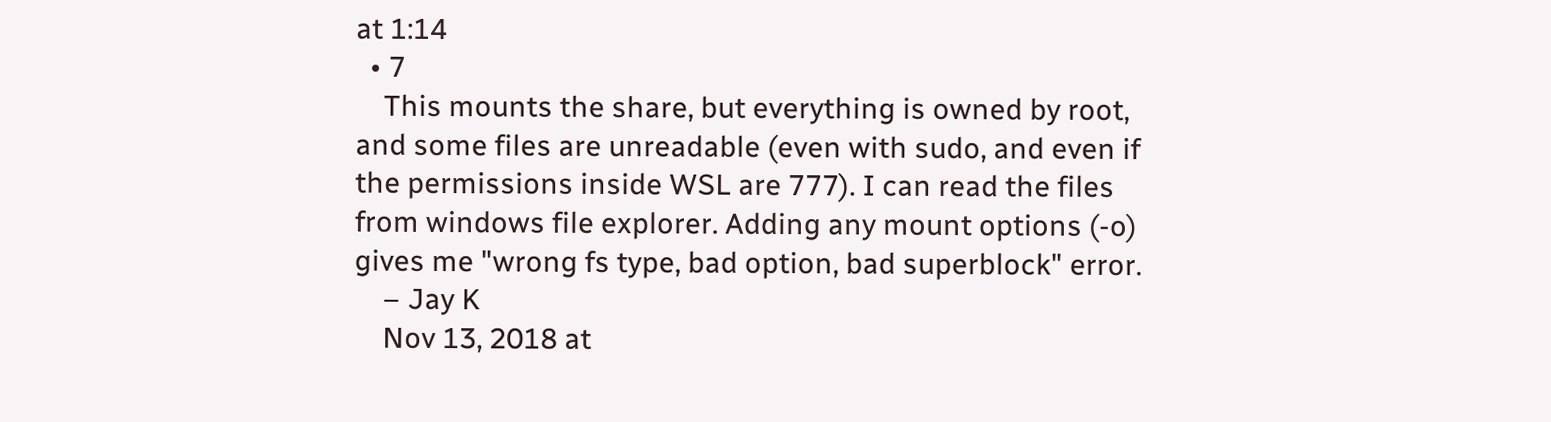at 1:14
  • 7
    This mounts the share, but everything is owned by root, and some files are unreadable (even with sudo, and even if the permissions inside WSL are 777). I can read the files from windows file explorer. Adding any mount options (-o) gives me "wrong fs type, bad option, bad superblock" error.
    – Jay K
    Nov 13, 2018 at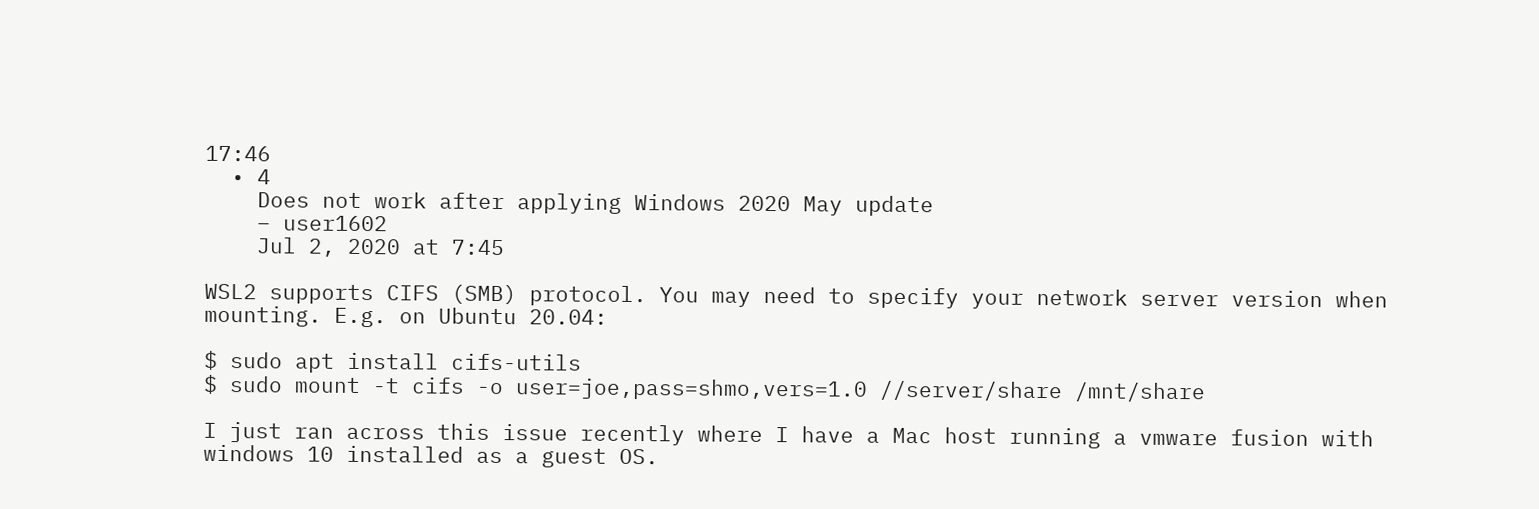17:46
  • 4
    Does not work after applying Windows 2020 May update
    – user1602
    Jul 2, 2020 at 7:45

WSL2 supports CIFS (SMB) protocol. You may need to specify your network server version when mounting. E.g. on Ubuntu 20.04:

$ sudo apt install cifs-utils
$ sudo mount -t cifs -o user=joe,pass=shmo,vers=1.0 //server/share /mnt/share

I just ran across this issue recently where I have a Mac host running a vmware fusion with windows 10 installed as a guest OS.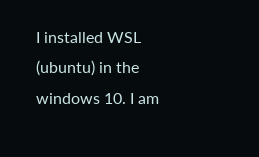I installed WSL (ubuntu) in the windows 10. I am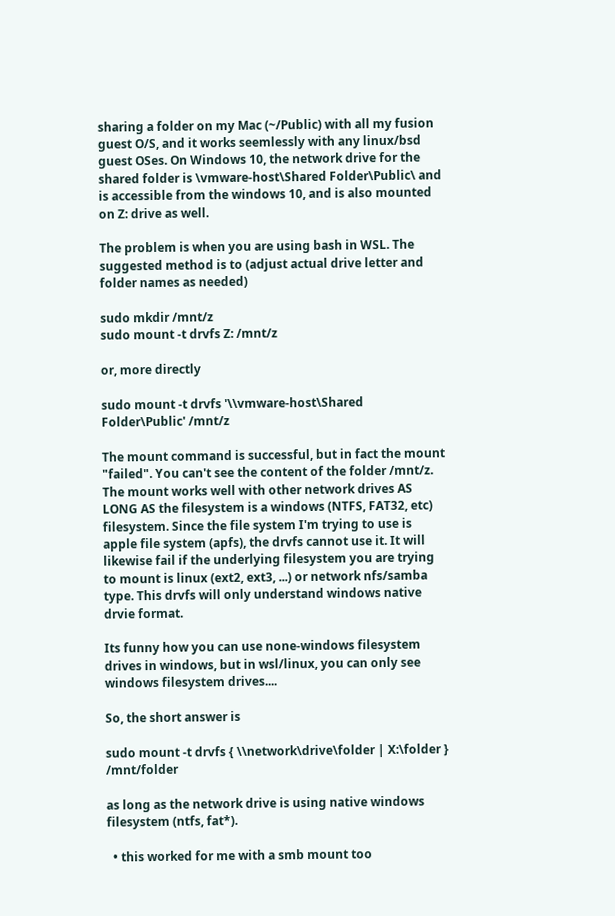sharing a folder on my Mac (~/Public) with all my fusion guest O/S, and it works seemlessly with any linux/bsd guest OSes. On Windows 10, the network drive for the shared folder is \vmware-host\Shared Folder\Public\ and is accessible from the windows 10, and is also mounted on Z: drive as well.

The problem is when you are using bash in WSL. The suggested method is to (adjust actual drive letter and folder names as needed)

sudo mkdir /mnt/z
sudo mount -t drvfs Z: /mnt/z

or, more directly

sudo mount -t drvfs '\\vmware-host\Shared Folder\Public' /mnt/z

The mount command is successful, but in fact the mount "failed". You can't see the content of the folder /mnt/z. The mount works well with other network drives AS LONG AS the filesystem is a windows (NTFS, FAT32, etc) filesystem. Since the file system I'm trying to use is apple file system (apfs), the drvfs cannot use it. It will likewise fail if the underlying filesystem you are trying to mount is linux (ext2, ext3, ...) or network nfs/samba type. This drvfs will only understand windows native drvie format.

Its funny how you can use none-windows filesystem drives in windows, but in wsl/linux, you can only see windows filesystem drives....

So, the short answer is

sudo mount -t drvfs { \\network\drive\folder | X:\folder } /mnt/folder

as long as the network drive is using native windows filesystem (ntfs, fat*).

  • this worked for me with a smb mount too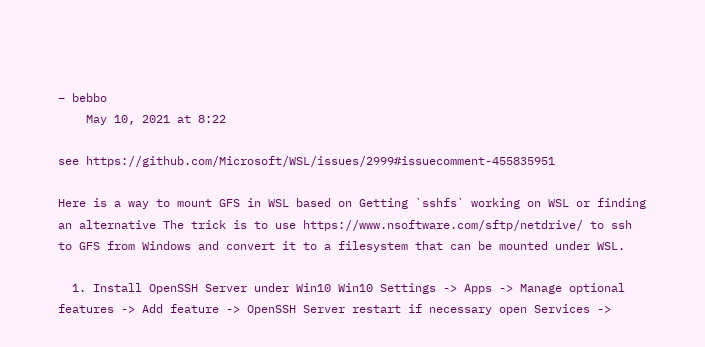– bebbo
    May 10, 2021 at 8:22

see https://github.com/Microsoft/WSL/issues/2999#issuecomment-455835951

Here is a way to mount GFS in WSL based on Getting `sshfs` working on WSL or finding an alternative The trick is to use https://www.nsoftware.com/sftp/netdrive/ to ssh to GFS from Windows and convert it to a filesystem that can be mounted under WSL.

  1. Install OpenSSH Server under Win10 Win10 Settings -> Apps -> Manage optional features -> Add feature -> OpenSSH Server restart if necessary open Services ->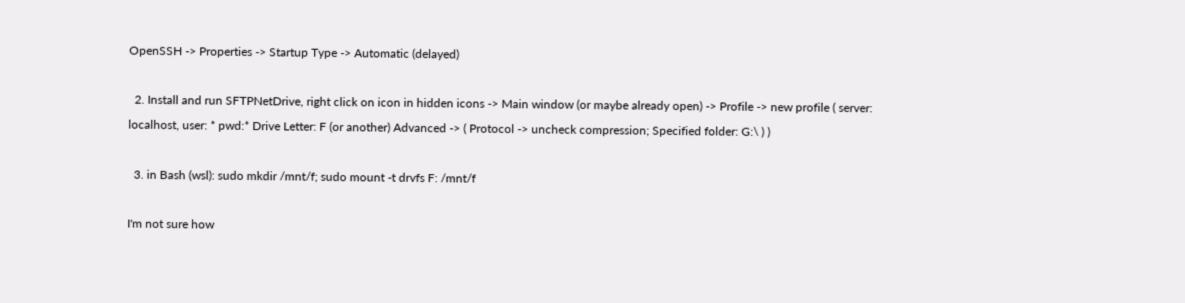OpenSSH -> Properties -> Startup Type -> Automatic (delayed)

  2. Install and run SFTPNetDrive, right click on icon in hidden icons -> Main window (or maybe already open) -> Profile -> new profile ( server: localhost, user: * pwd:* Drive Letter: F (or another) Advanced -> ( Protocol -> uncheck compression; Specified folder: G:\ ) )

  3. in Bash (wsl): sudo mkdir /mnt/f; sudo mount -t drvfs F: /mnt/f

I'm not sure how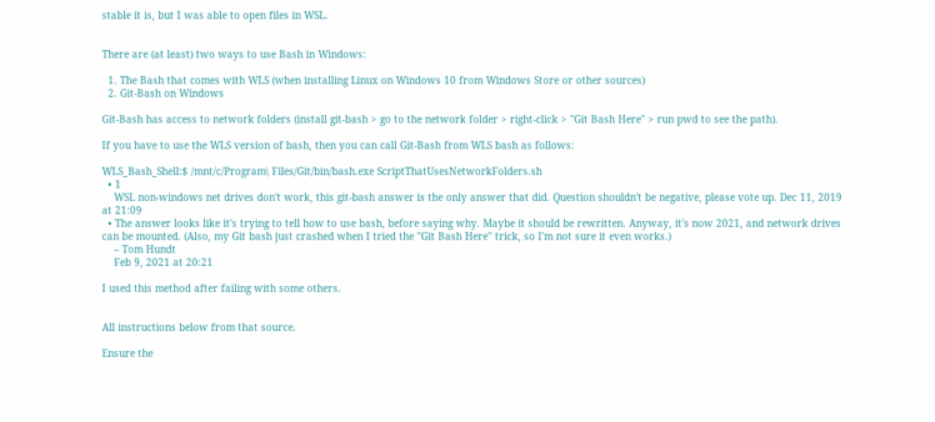stable it is, but I was able to open files in WSL.


There are (at least) two ways to use Bash in Windows:

  1. The Bash that comes with WLS (when installing Linux on Windows 10 from Windows Store or other sources)
  2. Git-Bash on Windows

Git-Bash has access to network folders (install git-bash > go to the network folder > right-click > "Git Bash Here" > run pwd to see the path).

If you have to use the WLS version of bash, then you can call Git-Bash from WLS bash as follows:

WLS_Bash_Shell:$ /mnt/c/Program\ Files/Git/bin/bash.exe ScriptThatUsesNetworkFolders.sh
  • 1
    WSL non-windows net drives don't work, this git-bash answer is the only answer that did. Question shouldn't be negative, please vote up. Dec 11, 2019 at 21:09
  • The answer looks like it's trying to tell how to use bash, before saying why. Maybe it should be rewritten. Anyway, it's now 2021, and network drives can be mounted. (Also, my Git bash just crashed when I tried the "Git Bash Here" trick, so I'm not sure it even works.)
    – Tom Hundt
    Feb 9, 2021 at 20:21

I used this method after failing with some others.


All instructions below from that source.

Ensure the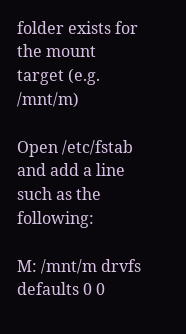folder exists for the mount target (e.g. /mnt/m)

Open /etc/fstab and add a line such as the following:

M: /mnt/m drvfs defaults 0 0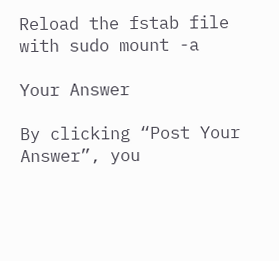Reload the fstab file with sudo mount -a

Your Answer

By clicking “Post Your Answer”, you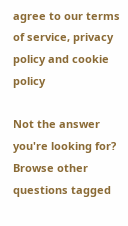agree to our terms of service, privacy policy and cookie policy

Not the answer you're looking for? Browse other questions tagged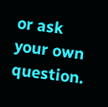or ask your own question.